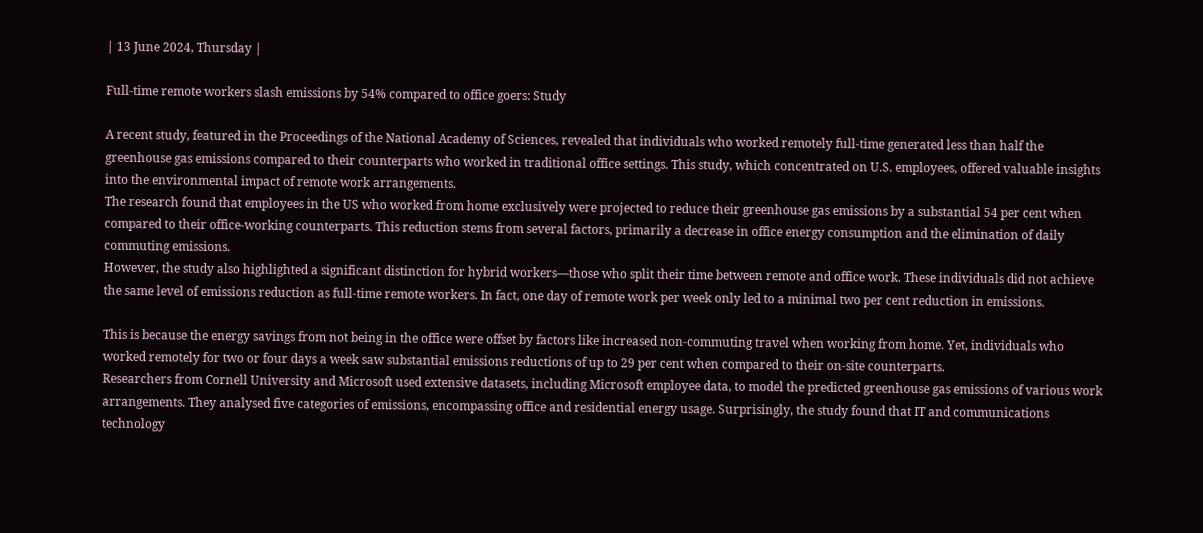| 13 June 2024, Thursday |

Full-time remote workers slash emissions by 54% compared to office goers: Study

A recent study, featured in the Proceedings of the National Academy of Sciences, revealed that individuals who worked remotely full-time generated less than half the greenhouse gas emissions compared to their counterparts who worked in traditional office settings. This study, which concentrated on U.S. employees, offered valuable insights into the environmental impact of remote work arrangements.
The research found that employees in the US who worked from home exclusively were projected to reduce their greenhouse gas emissions by a substantial 54 per cent when compared to their office-working counterparts. This reduction stems from several factors, primarily a decrease in office energy consumption and the elimination of daily commuting emissions.
However, the study also highlighted a significant distinction for hybrid workers—those who split their time between remote and office work. These individuals did not achieve the same level of emissions reduction as full-time remote workers. In fact, one day of remote work per week only led to a minimal two per cent reduction in emissions.

This is because the energy savings from not being in the office were offset by factors like increased non-commuting travel when working from home. Yet, individuals who worked remotely for two or four days a week saw substantial emissions reductions of up to 29 per cent when compared to their on-site counterparts.
Researchers from Cornell University and Microsoft used extensive datasets, including Microsoft employee data, to model the predicted greenhouse gas emissions of various work arrangements. They analysed five categories of emissions, encompassing office and residential energy usage. Surprisingly, the study found that IT and communications technology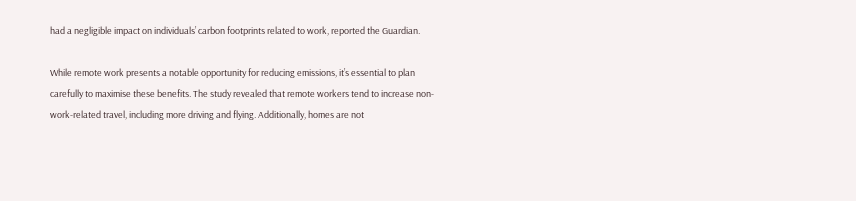had a negligible impact on individuals’ carbon footprints related to work, reported the Guardian.

While remote work presents a notable opportunity for reducing emissions, it’s essential to plan carefully to maximise these benefits. The study revealed that remote workers tend to increase non-work-related travel, including more driving and flying. Additionally, homes are not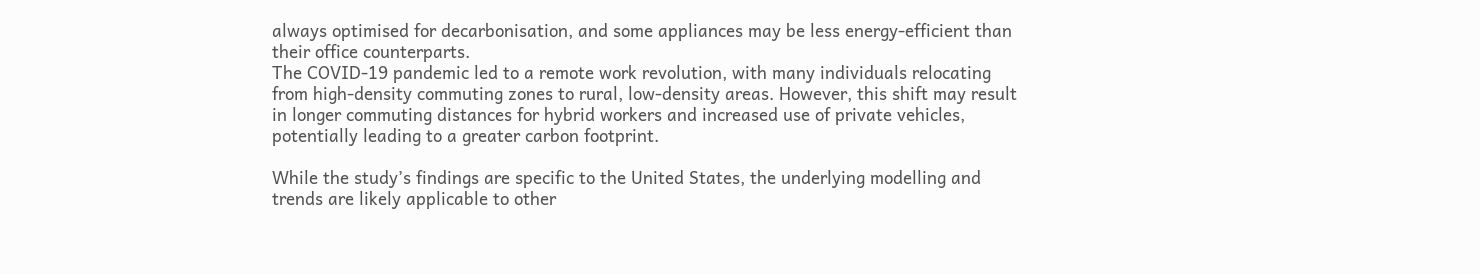always optimised for decarbonisation, and some appliances may be less energy-efficient than their office counterparts.
The COVID-19 pandemic led to a remote work revolution, with many individuals relocating from high-density commuting zones to rural, low-density areas. However, this shift may result in longer commuting distances for hybrid workers and increased use of private vehicles, potentially leading to a greater carbon footprint.

While the study’s findings are specific to the United States, the underlying modelling and trends are likely applicable to other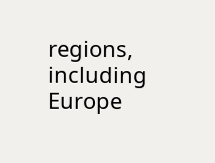regions, including Europe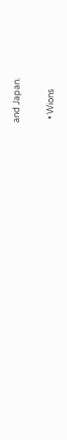and Japan.

  • Wions